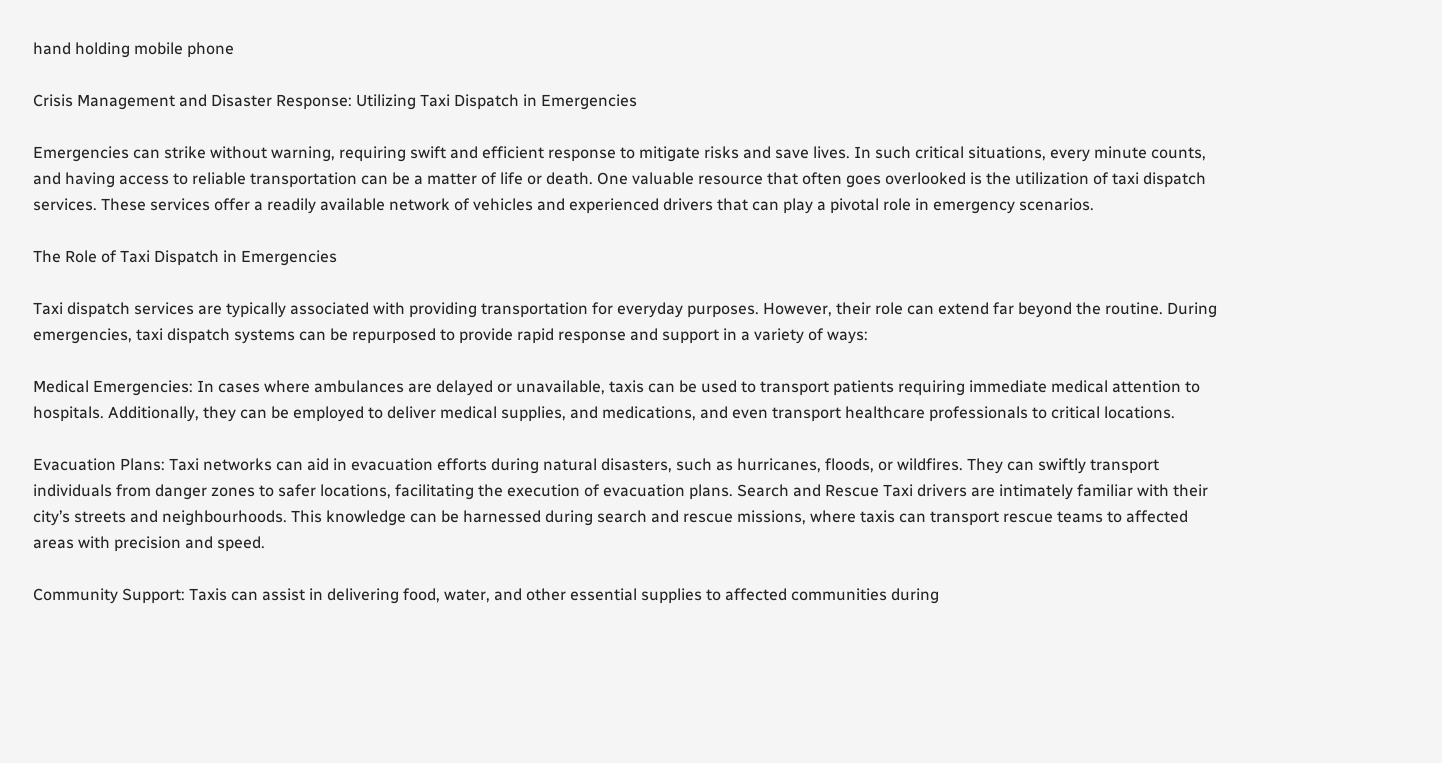hand holding mobile phone

Crisis Management and Disaster Response: Utilizing Taxi Dispatch in Emergencies

Emergencies can strike without warning, requiring swift and efficient response to mitigate risks and save lives. In such critical situations, every minute counts, and having access to reliable transportation can be a matter of life or death. One valuable resource that often goes overlooked is the utilization of taxi dispatch services. These services offer a readily available network of vehicles and experienced drivers that can play a pivotal role in emergency scenarios.

The Role of Taxi Dispatch in Emergencies

Taxi dispatch services are typically associated with providing transportation for everyday purposes. However, their role can extend far beyond the routine. During emergencies, taxi dispatch systems can be repurposed to provide rapid response and support in a variety of ways:

Medical Emergencies: In cases where ambulances are delayed or unavailable, taxis can be used to transport patients requiring immediate medical attention to hospitals. Additionally, they can be employed to deliver medical supplies, and medications, and even transport healthcare professionals to critical locations.

Evacuation Plans: Taxi networks can aid in evacuation efforts during natural disasters, such as hurricanes, floods, or wildfires. They can swiftly transport individuals from danger zones to safer locations, facilitating the execution of evacuation plans. Search and Rescue Taxi drivers are intimately familiar with their city’s streets and neighbourhoods. This knowledge can be harnessed during search and rescue missions, where taxis can transport rescue teams to affected areas with precision and speed.

Community Support: Taxis can assist in delivering food, water, and other essential supplies to affected communities during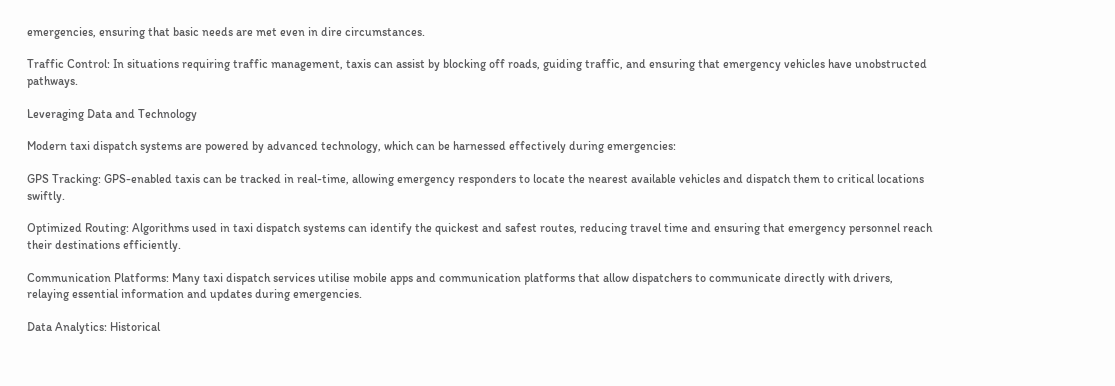emergencies, ensuring that basic needs are met even in dire circumstances.

Traffic Control: In situations requiring traffic management, taxis can assist by blocking off roads, guiding traffic, and ensuring that emergency vehicles have unobstructed pathways.

Leveraging Data and Technology

Modern taxi dispatch systems are powered by advanced technology, which can be harnessed effectively during emergencies:

GPS Tracking: GPS-enabled taxis can be tracked in real-time, allowing emergency responders to locate the nearest available vehicles and dispatch them to critical locations swiftly.

Optimized Routing: Algorithms used in taxi dispatch systems can identify the quickest and safest routes, reducing travel time and ensuring that emergency personnel reach their destinations efficiently.

Communication Platforms: Many taxi dispatch services utilise mobile apps and communication platforms that allow dispatchers to communicate directly with drivers, relaying essential information and updates during emergencies.

Data Analytics: Historical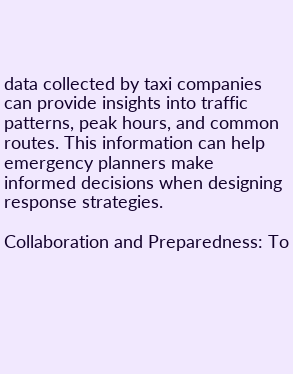data collected by taxi companies can provide insights into traffic patterns, peak hours, and common routes. This information can help emergency planners make informed decisions when designing response strategies.

Collaboration and Preparedness: To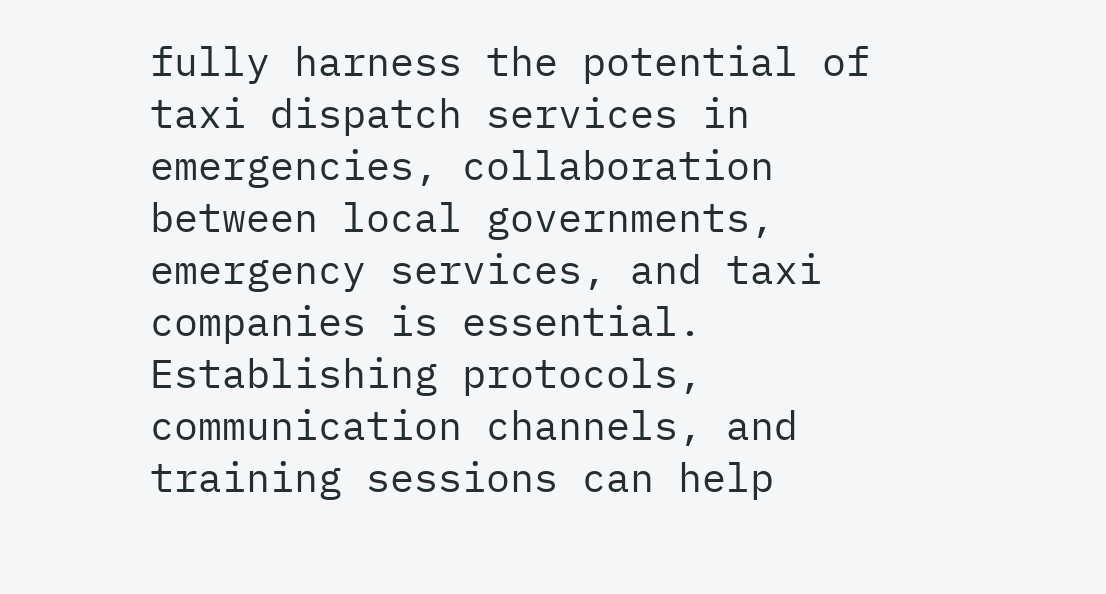fully harness the potential of taxi dispatch services in emergencies, collaboration between local governments, emergency services, and taxi companies is essential. Establishing protocols, communication channels, and training sessions can help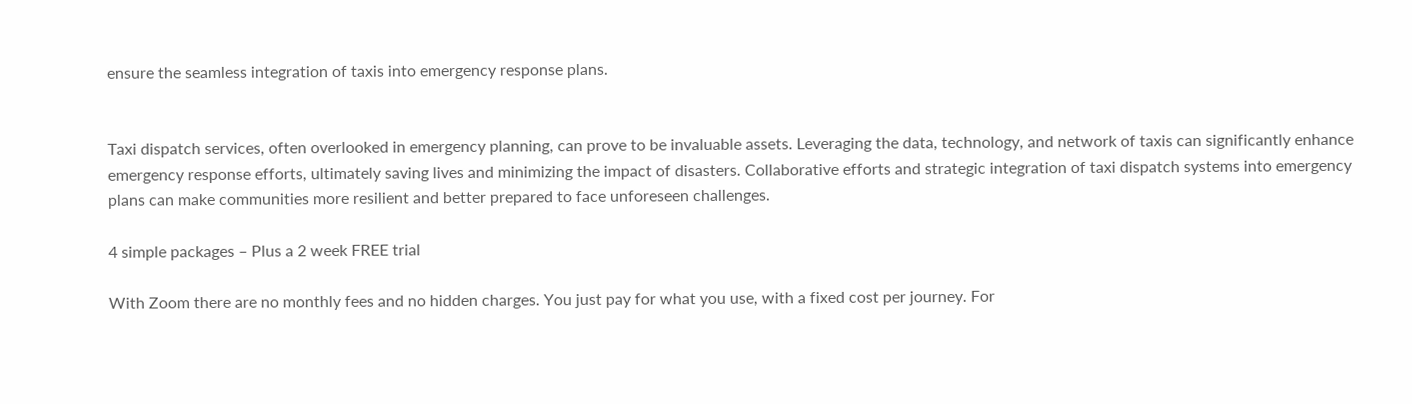ensure the seamless integration of taxis into emergency response plans.


Taxi dispatch services, often overlooked in emergency planning, can prove to be invaluable assets. Leveraging the data, technology, and network of taxis can significantly enhance emergency response efforts, ultimately saving lives and minimizing the impact of disasters. Collaborative efforts and strategic integration of taxi dispatch systems into emergency plans can make communities more resilient and better prepared to face unforeseen challenges.

4 simple packages – Plus a 2 week FREE trial

With Zoom there are no monthly fees and no hidden charges. You just pay for what you use, with a fixed cost per journey. For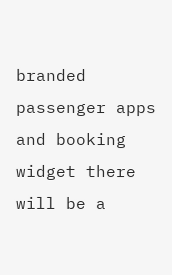branded passenger apps and booking widget there will be a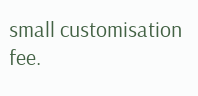small customisation fee.